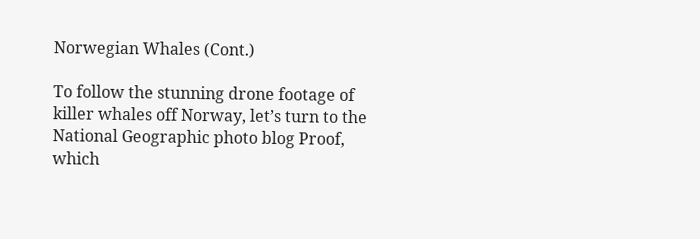Norwegian Whales (Cont.)

To follow the stunning drone footage of killer whales off Norway, let’s turn to the National Geographic photo blog Proof, which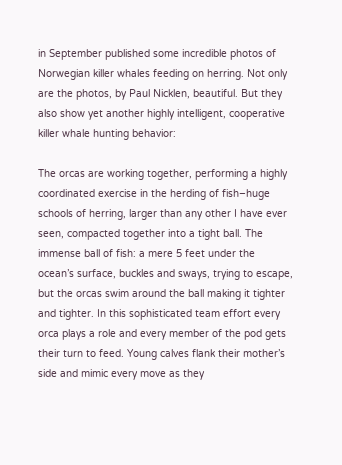in September published some incredible photos of Norwegian killer whales feeding on herring. Not only are the photos, by Paul Nicklen, beautiful. But they also show yet another highly intelligent, cooperative killer whale hunting behavior:

The orcas are working together, performing a highly coordinated exercise in the herding of fish–huge schools of herring, larger than any other I have ever seen, compacted together into a tight ball. The immense ball of fish: a mere 5 feet under the ocean’s surface, buckles and sways, trying to escape, but the orcas swim around the ball making it tighter and tighter. In this sophisticated team effort every orca plays a role and every member of the pod gets their turn to feed. Young calves flank their mother’s side and mimic every move as they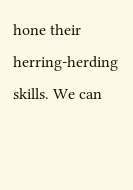hone their herring-herding skills. We can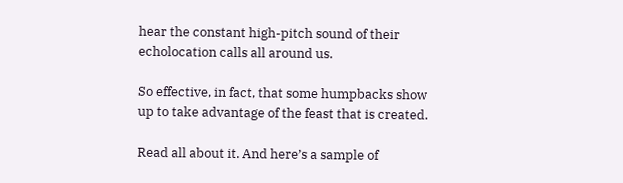hear the constant high-pitch sound of their echolocation calls all around us.

So effective, in fact, that some humpbacks show up to take advantage of the feast that is created.

Read all about it. And here’s a sample of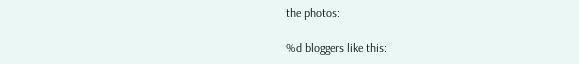the photos:

%d bloggers like this: